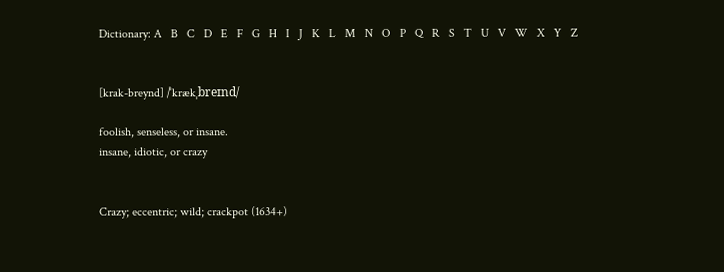Dictionary: A   B   C   D   E   F   G   H   I   J   K   L   M   N   O   P   Q   R   S   T   U   V   W   X   Y   Z


[krak-breynd] /ˈkrækˌbreɪnd/

foolish, senseless, or insane.
insane, idiotic, or crazy


Crazy; eccentric; wild; crackpot (1634+)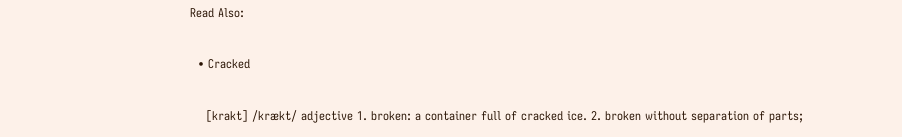Read Also:

  • Cracked

    [krakt] /krækt/ adjective 1. broken: a container full of cracked ice. 2. broken without separation of parts;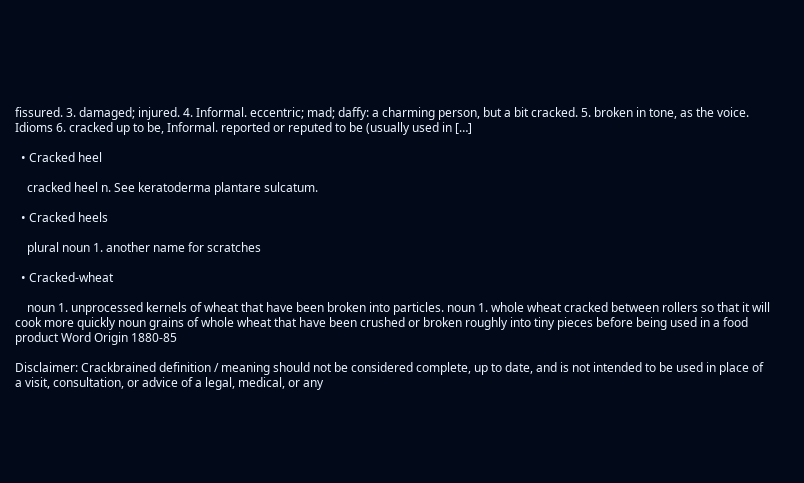fissured. 3. damaged; injured. 4. Informal. eccentric; mad; daffy: a charming person, but a bit cracked. 5. broken in tone, as the voice. Idioms 6. cracked up to be, Informal. reported or reputed to be (usually used in […]

  • Cracked heel

    cracked heel n. See keratoderma plantare sulcatum.

  • Cracked heels

    plural noun 1. another name for scratches

  • Cracked-wheat

    noun 1. unprocessed kernels of wheat that have been broken into particles. noun 1. whole wheat cracked between rollers so that it will cook more quickly noun grains of whole wheat that have been crushed or broken roughly into tiny pieces before being used in a food product Word Origin 1880-85

Disclaimer: Crackbrained definition / meaning should not be considered complete, up to date, and is not intended to be used in place of a visit, consultation, or advice of a legal, medical, or any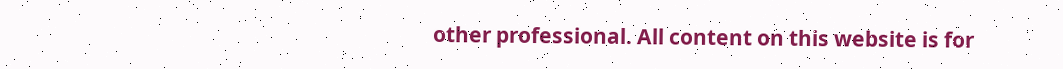other professional. All content on this website is for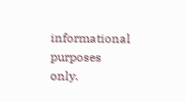informational purposes only.